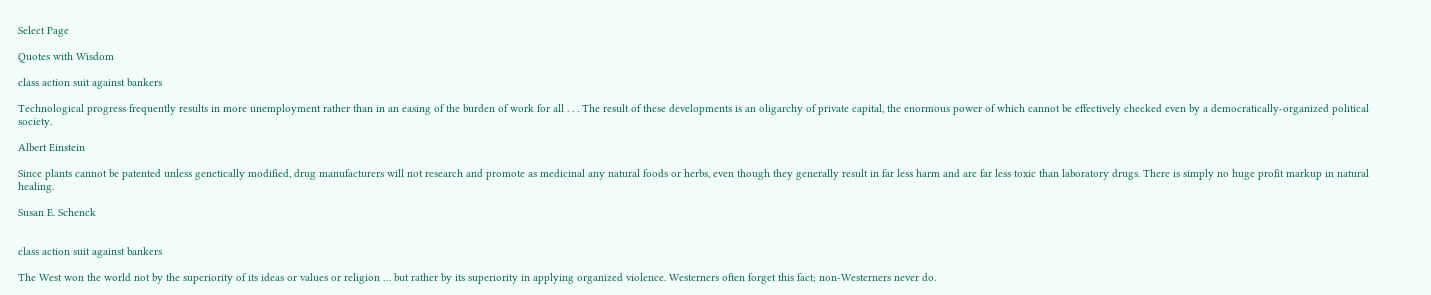Select Page

Quotes with Wisdom

class action suit against bankers

Technological progress frequently results in more unemployment rather than in an easing of the burden of work for all . . . The result of these developments is an oligarchy of private capital, the enormous power of which cannot be effectively checked even by a democratically-organized political society.

Albert Einstein

Since plants cannot be patented unless genetically modified, drug manufacturers will not research and promote as medicinal any natural foods or herbs, even though they generally result in far less harm and are far less toxic than laboratory drugs. There is simply no huge profit markup in natural healing.

Susan E. Schenck


class action suit against bankers

The West won the world not by the superiority of its ideas or values or religion … but rather by its superiority in applying organized violence. Westerners often forget this fact; non-Westerners never do.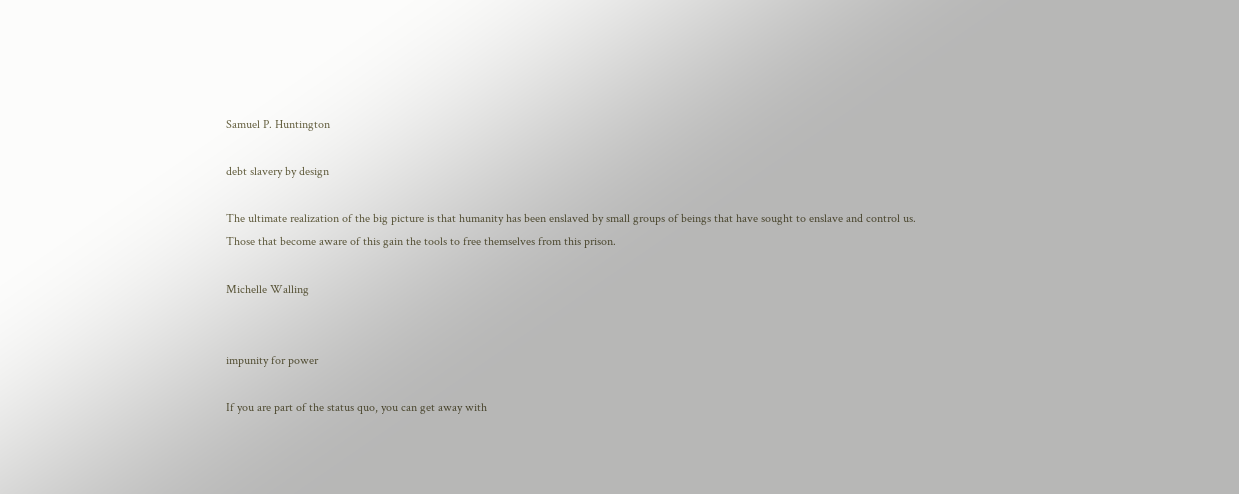Samuel P. Huntington

debt slavery by design

The ultimate realization of the big picture is that humanity has been enslaved by small groups of beings that have sought to enslave and control us. Those that become aware of this gain the tools to free themselves from this prison.

Michelle Walling


impunity for power

If you are part of the status quo, you can get away with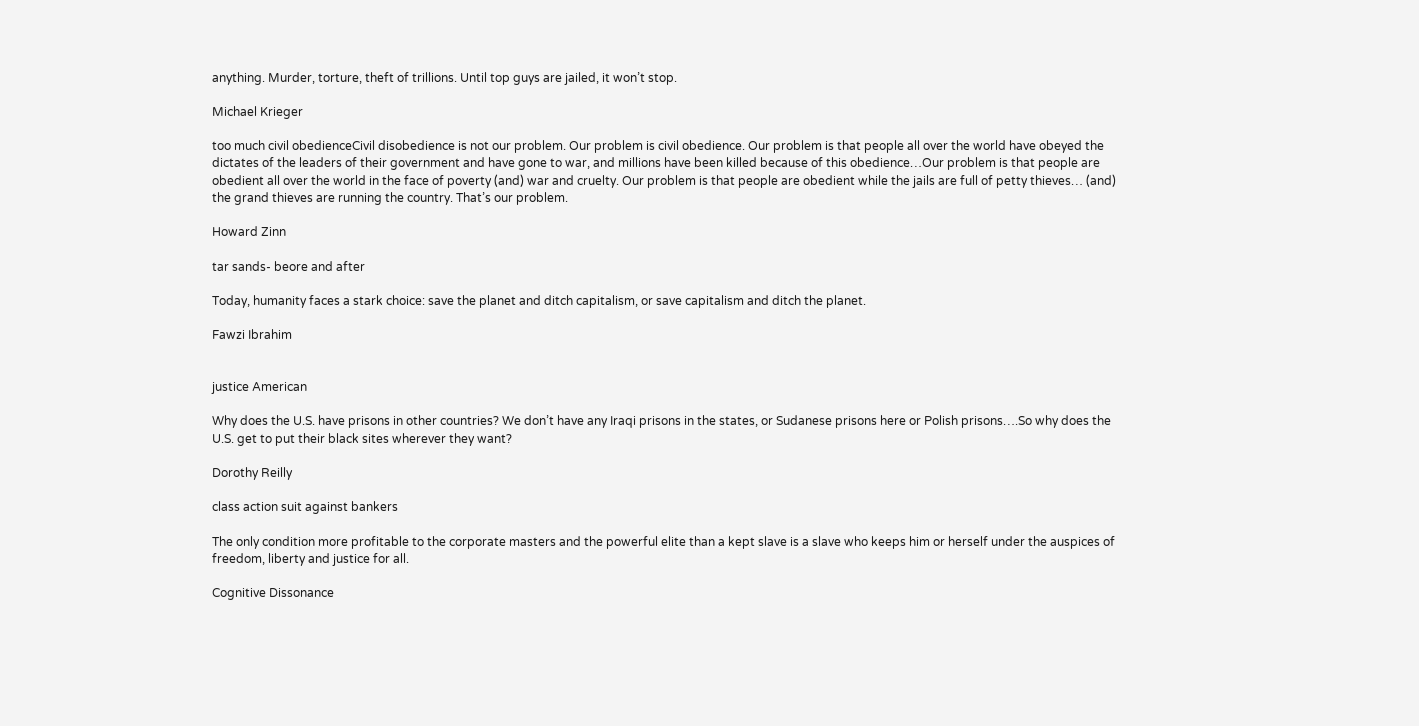anything. Murder, torture, theft of trillions. Until top guys are jailed, it won’t stop.

Michael Krieger

too much civil obedienceCivil disobedience is not our problem. Our problem is civil obedience. Our problem is that people all over the world have obeyed the dictates of the leaders of their government and have gone to war, and millions have been killed because of this obedience…Our problem is that people are obedient all over the world in the face of poverty (and) war and cruelty. Our problem is that people are obedient while the jails are full of petty thieves… (and) the grand thieves are running the country. That’s our problem.

Howard Zinn

tar sands- beore and after

Today, humanity faces a stark choice: save the planet and ditch capitalism, or save capitalism and ditch the planet.

Fawzi Ibrahim


justice American

Why does the U.S. have prisons in other countries? We don’t have any Iraqi prisons in the states, or Sudanese prisons here or Polish prisons….So why does the U.S. get to put their black sites wherever they want?

Dorothy Reilly

class action suit against bankers

The only condition more profitable to the corporate masters and the powerful elite than a kept slave is a slave who keeps him or herself under the auspices of freedom, liberty and justice for all.

Cognitive Dissonance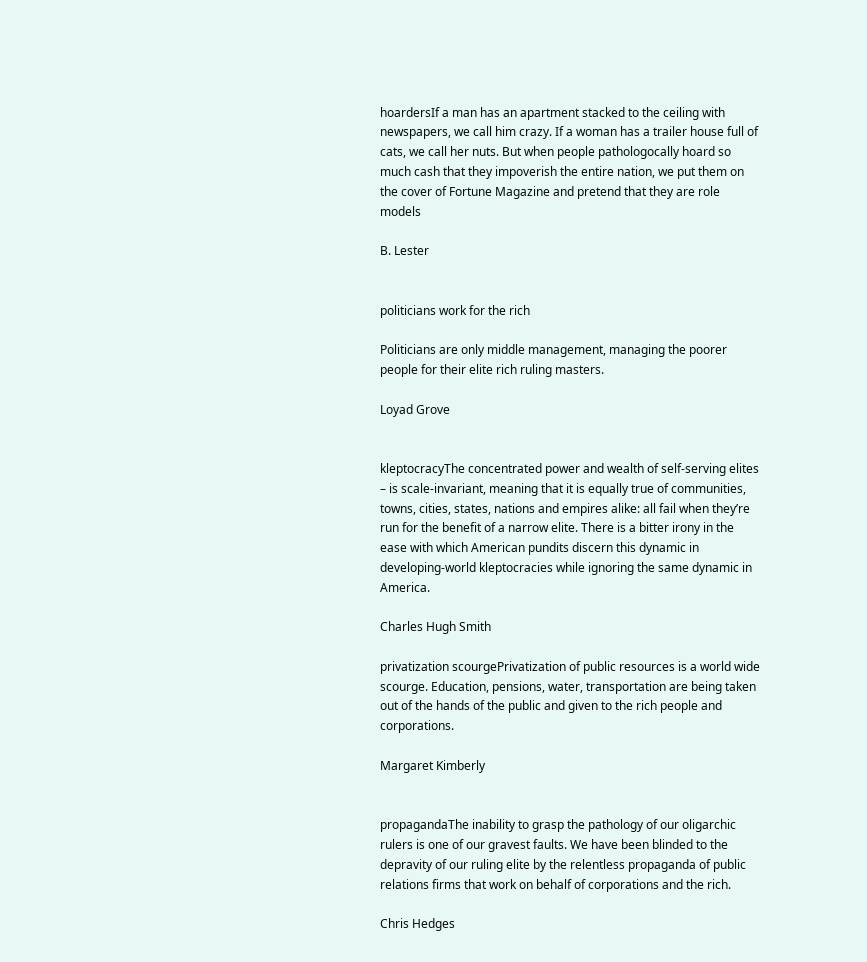hoardersIf a man has an apartment stacked to the ceiling with newspapers, we call him crazy. If a woman has a trailer house full of cats, we call her nuts. But when people pathologocally hoard so much cash that they impoverish the entire nation, we put them on the cover of Fortune Magazine and pretend that they are role models

B. Lester


politicians work for the rich

Politicians are only middle management, managing the poorer people for their elite rich ruling masters.

Loyad Grove


kleptocracyThe concentrated power and wealth of self-serving elites – is scale-invariant, meaning that it is equally true of communities, towns, cities, states, nations and empires alike: all fail when they’re run for the benefit of a narrow elite. There is a bitter irony in the ease with which American pundits discern this dynamic in developing-world kleptocracies while ignoring the same dynamic in America.

Charles Hugh Smith

privatization scourgePrivatization of public resources is a world wide scourge. Education, pensions, water, transportation are being taken out of the hands of the public and given to the rich people and corporations.

Margaret Kimberly


propagandaThe inability to grasp the pathology of our oligarchic rulers is one of our gravest faults. We have been blinded to the depravity of our ruling elite by the relentless propaganda of public relations firms that work on behalf of corporations and the rich.

Chris Hedges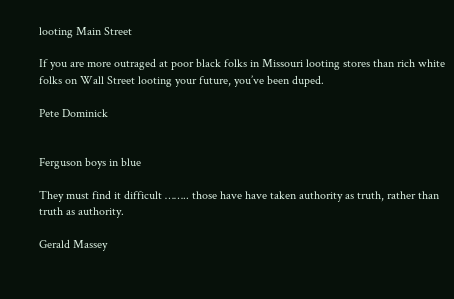looting Main Street

If you are more outraged at poor black folks in Missouri looting stores than rich white folks on Wall Street looting your future, you’ve been duped.

Pete Dominick


Ferguson boys in blue

They must find it difficult …….. those have have taken authority as truth, rather than truth as authority.

Gerald Massey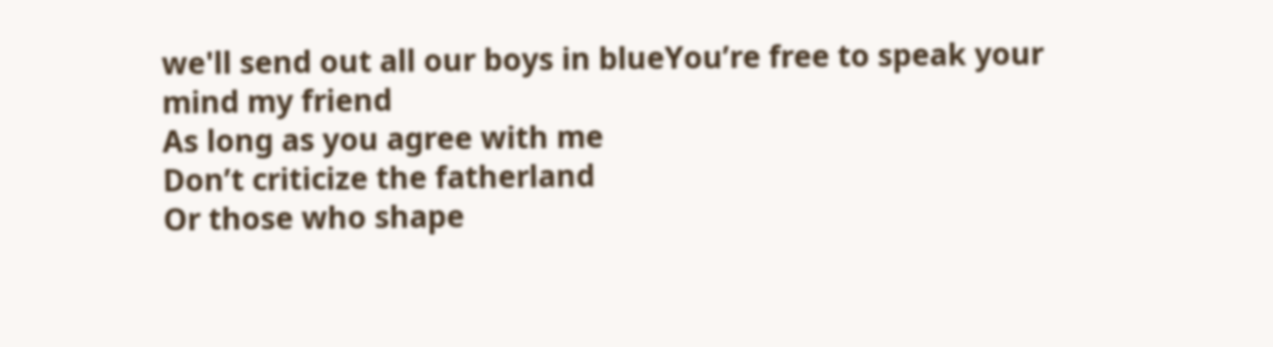we'll send out all our boys in blueYou’re free to speak your mind my friend
As long as you agree with me
Don’t criticize the fatherland
Or those who shape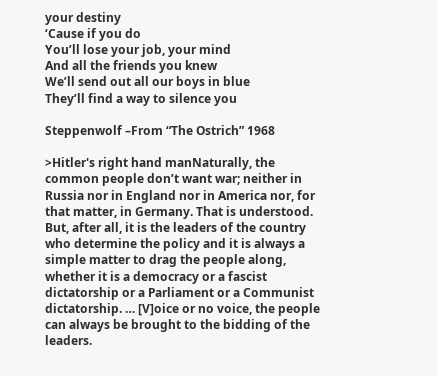your destiny
‘Cause if you do
You’ll lose your job, your mind
And all the friends you knew
We’ll send out all our boys in blue
They’ll find a way to silence you

Steppenwolf –From “The Ostrich” 1968

>Hitler's right hand manNaturally, the common people don’t want war; neither in Russia nor in England nor in America nor, for that matter, in Germany. That is understood. But, after all, it is the leaders of the country who determine the policy and it is always a simple matter to drag the people along, whether it is a democracy or a fascist dictatorship or a Parliament or a Communist dictatorship. … [V]oice or no voice, the people can always be brought to the bidding of the leaders.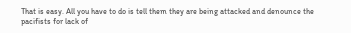That is easy. All you have to do is tell them they are being attacked and denounce the pacifists for lack of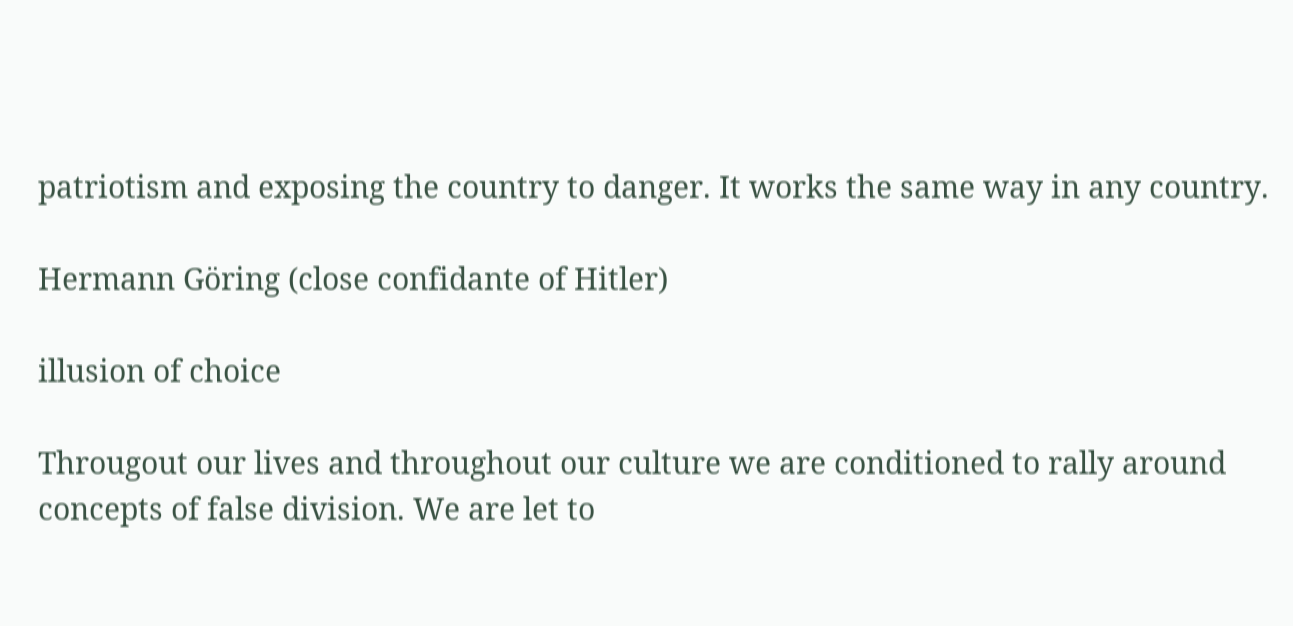patriotism and exposing the country to danger. It works the same way in any country.

Hermann Göring (close confidante of Hitler)

illusion of choice

Througout our lives and throughout our culture we are conditioned to rally around concepts of false division. We are let to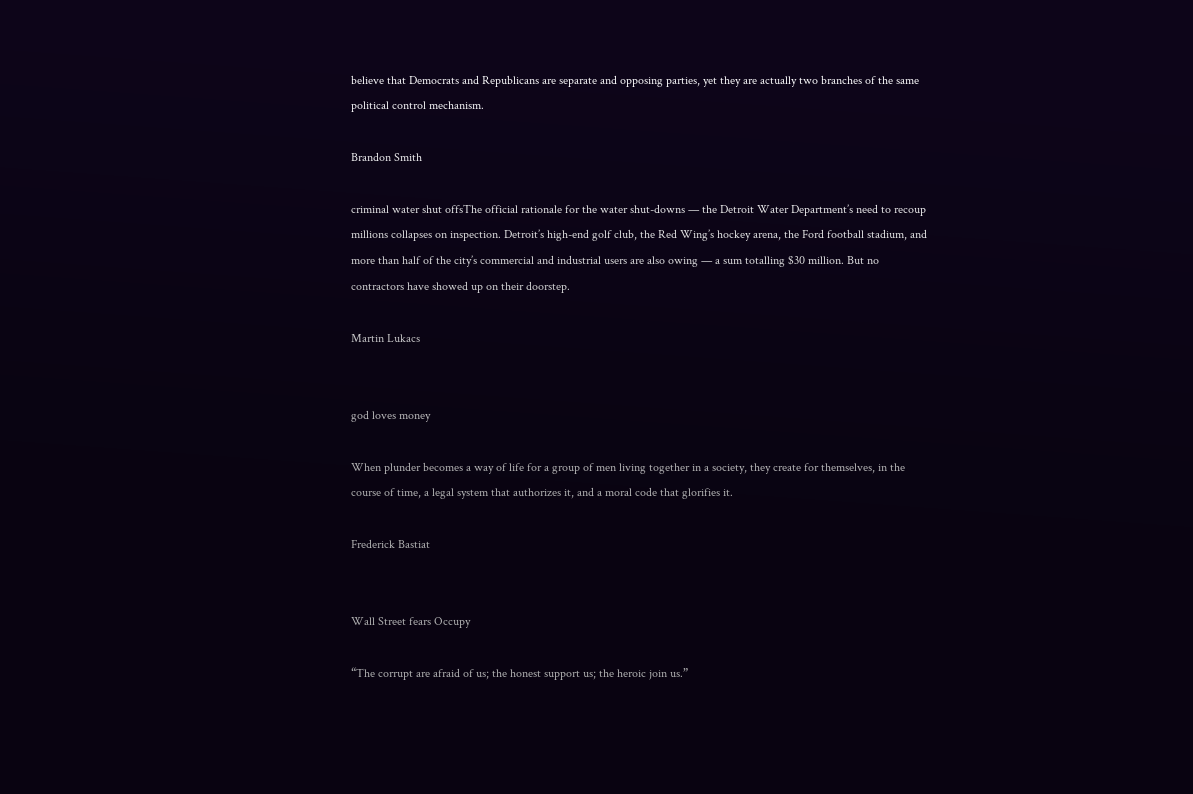believe that Democrats and Republicans are separate and opposing parties, yet they are actually two branches of the same political control mechanism.

Brandon Smith

criminal water shut offsThe official rationale for the water shut-downs — the Detroit Water Department’s need to recoup millions collapses on inspection. Detroit’s high-end golf club, the Red Wing’s hockey arena, the Ford football stadium, and more than half of the city’s commercial and industrial users are also owing — a sum totalling $30 million. But no contractors have showed up on their doorstep.

Martin Lukacs


god loves money

When plunder becomes a way of life for a group of men living together in a society, they create for themselves, in the course of time, a legal system that authorizes it, and a moral code that glorifies it.

Frederick Bastiat


Wall Street fears Occupy

“The corrupt are afraid of us; the honest support us; the heroic join us.”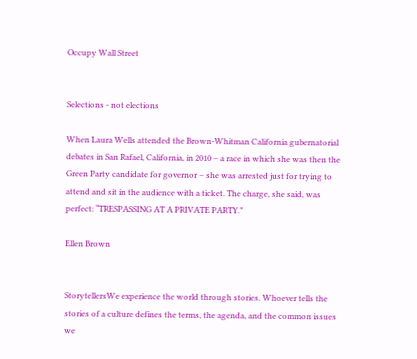Occupy Wall Street


Selections - not elections

When Laura Wells attended the Brown-Whitman California gubernatorial debates in San Rafael, California, in 2010 – a race in which she was then the Green Party candidate for governor – she was arrested just for trying to attend and sit in the audience with a ticket. The charge, she said, was perfect: “TRESPASSING AT A PRIVATE PARTY.”

Ellen Brown


StorytellersWe experience the world through stories. Whoever tells the stories of a culture defines the terms, the agenda, and the common issues we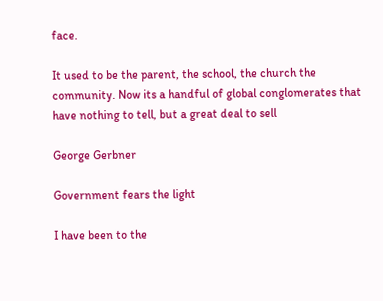face.

It used to be the parent, the school, the church the community. Now its a handful of global conglomerates that have nothing to tell, but a great deal to sell

George Gerbner

Government fears the light

I have been to the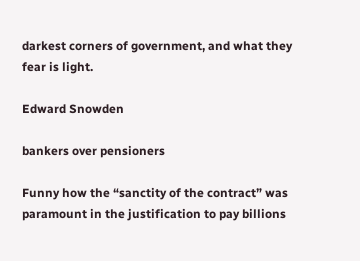darkest corners of government, and what they fear is light.

Edward Snowden

bankers over pensioners

Funny how the “sanctity of the contract” was paramount in the justification to pay billions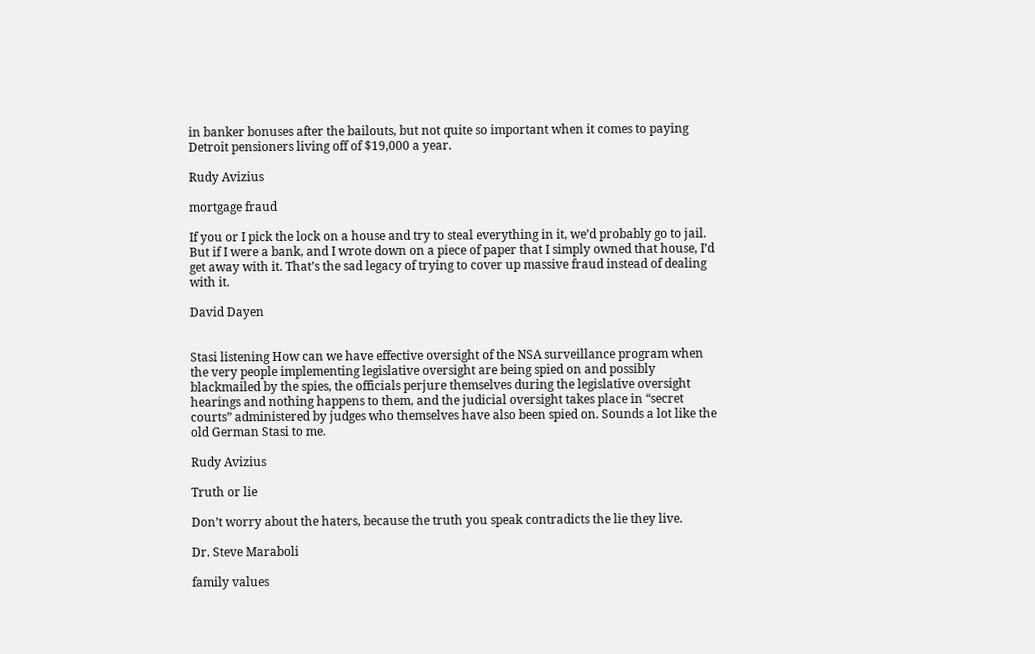in banker bonuses after the bailouts, but not quite so important when it comes to paying Detroit pensioners living off of $19,000 a year.

Rudy Avizius

mortgage fraud

If you or I pick the lock on a house and try to steal everything in it, we’d probably go to jail. But if I were a bank, and I wrote down on a piece of paper that I simply owned that house, I’d get away with it. That’s the sad legacy of trying to cover up massive fraud instead of dealing with it.

David Dayen


Stasi listening How can we have effective oversight of the NSA surveillance program when the very people implementing legislative oversight are being spied on and possibly blackmailed by the spies, the officials perjure themselves during the legislative oversight hearings and nothing happens to them, and the judicial oversight takes place in “secret courts” administered by judges who themselves have also been spied on. Sounds a lot like the old German Stasi to me.

Rudy Avizius

Truth or lie

Don’t worry about the haters, because the truth you speak contradicts the lie they live.

Dr. Steve Maraboli

family values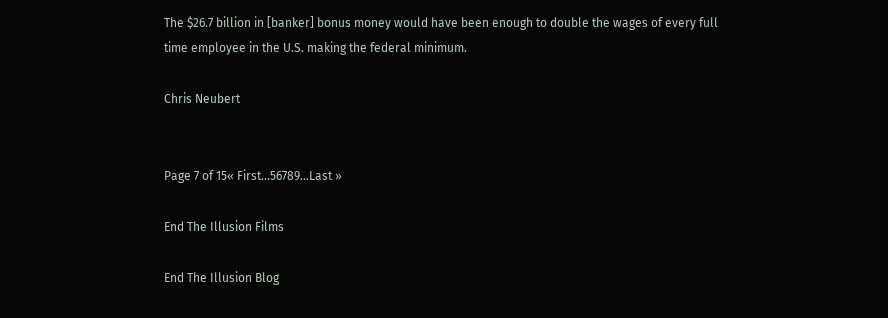The $26.7 billion in [banker] bonus money would have been enough to double the wages of every full time employee in the U.S. making the federal minimum.

Chris Neubert


Page 7 of 15« First...56789...Last »

End The Illusion Films

End The Illusion Blog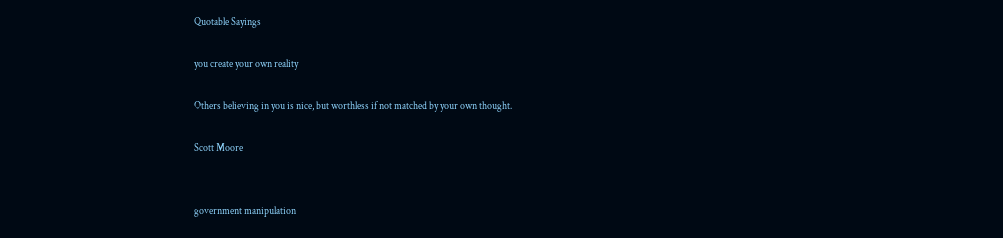Quotable Sayings

you create your own reality

Others believing in you is nice, but worthless if not matched by your own thought.

Scott Moore


government manipulation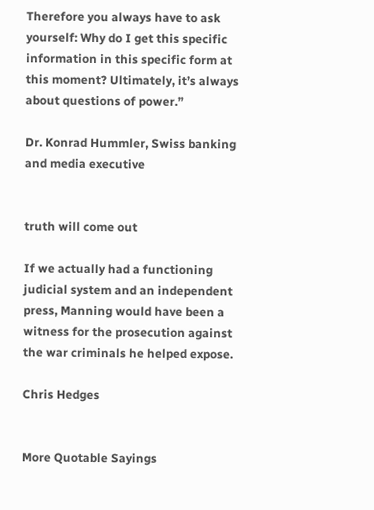Therefore you always have to ask yourself: Why do I get this specific information in this specific form at this moment? Ultimately, it’s always about questions of power.”

Dr. Konrad Hummler, Swiss banking and media executive


truth will come out

If we actually had a functioning judicial system and an independent press, Manning would have been a witness for the prosecution against the war criminals he helped expose.

Chris Hedges


More Quotable Sayings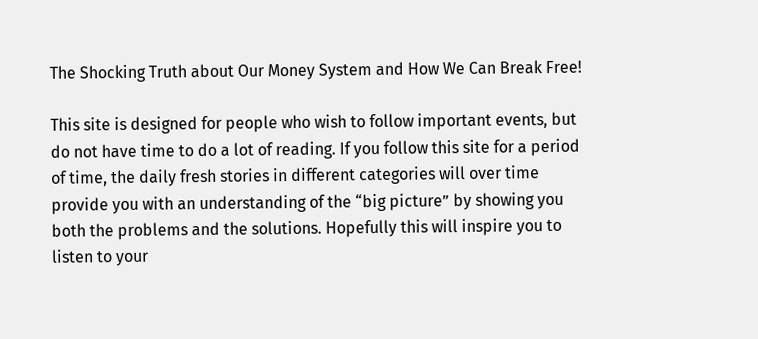The Shocking Truth about Our Money System and How We Can Break Free!

This site is designed for people who wish to follow important events, but do not have time to do a lot of reading. If you follow this site for a period of time, the daily fresh stories in different categories will over time provide you with an understanding of the “big picture” by showing you both the problems and the solutions. Hopefully this will inspire you to listen to your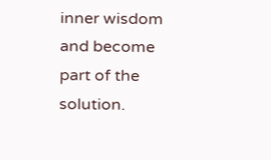inner wisdom and become part of the solution.